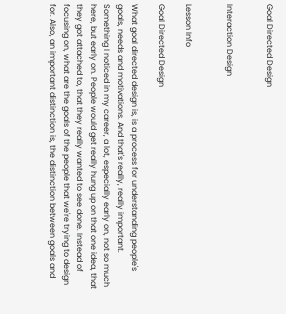Goal Directed Design


Interaction Design


Lesson Info

Goal Directed Design

What goal directed design is, is a process for understanding people's goals, needs and motivations. And that's really, really important. Something I noticed in my career, a lot, especially early on, not so much here, but early on. People would get really hung up on that one idea, that they got attached to, that they really wanted to see done. Instead of focusing on, what are the goals of the people that we're trying to design for. Also, an important distinction is, the distinction between goals and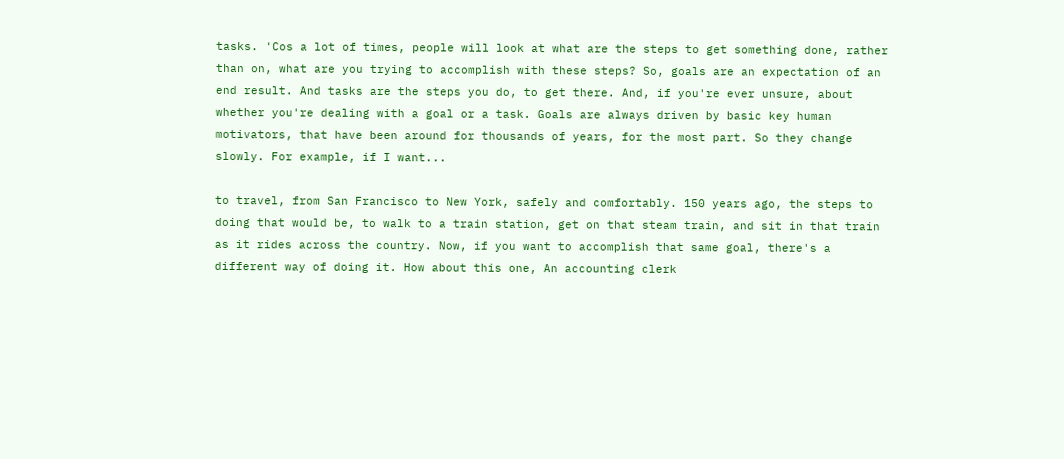tasks. 'Cos a lot of times, people will look at what are the steps to get something done, rather than on, what are you trying to accomplish with these steps? So, goals are an expectation of an end result. And tasks are the steps you do, to get there. And, if you're ever unsure, about whether you're dealing with a goal or a task. Goals are always driven by basic key human motivators, that have been around for thousands of years, for the most part. So they change slowly. For example, if I want...

to travel, from San Francisco to New York, safely and comfortably. 150 years ago, the steps to doing that would be, to walk to a train station, get on that steam train, and sit in that train as it rides across the country. Now, if you want to accomplish that same goal, there's a different way of doing it. How about this one, An accounting clerk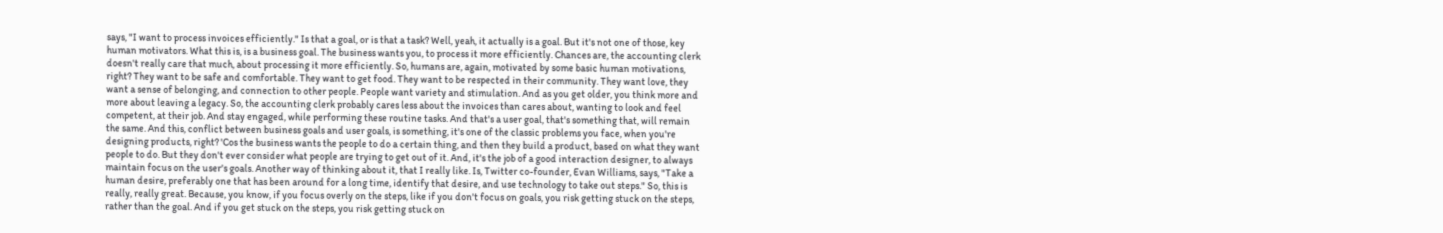says, "I want to process invoices efficiently." Is that a goal, or is that a task? Well, yeah, it actually is a goal. But it's not one of those, key human motivators. What this is, is a business goal. The business wants you, to process it more efficiently. Chances are, the accounting clerk doesn't really care that much, about processing it more efficiently. So, humans are, again, motivated by some basic human motivations, right? They want to be safe and comfortable. They want to get food. They want to be respected in their community. They want love, they want a sense of belonging, and connection to other people. People want variety and stimulation. And as you get older, you think more and more about leaving a legacy. So, the accounting clerk probably cares less about the invoices than cares about, wanting to look and feel competent, at their job. And stay engaged, while performing these routine tasks. And that's a user goal, that's something that, will remain the same. And this, conflict between business goals and user goals, is something, it's one of the classic problems you face, when you're designing products, right? 'Cos the business wants the people to do a certain thing, and then they build a product, based on what they want people to do. But they don't ever consider what people are trying to get out of it. And, it's the job of a good interaction designer, to always maintain focus on the user's goals. Another way of thinking about it, that I really like. Is, Twitter co-founder, Evan Williams, says, "Take a human desire, preferably one that has been around for a long time, identify that desire, and use technology to take out steps." So, this is really, really great. Because, you know, if you focus overly on the steps, like if you don't focus on goals, you risk getting stuck on the steps, rather than the goal. And if you get stuck on the steps, you risk getting stuck on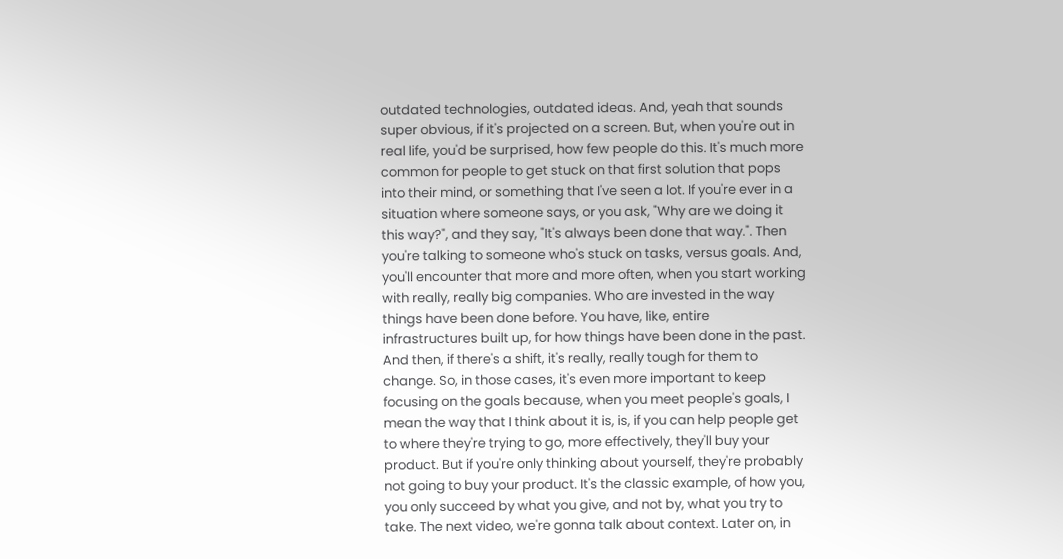outdated technologies, outdated ideas. And, yeah that sounds super obvious, if it's projected on a screen. But, when you're out in real life, you'd be surprised, how few people do this. It's much more common for people to get stuck on that first solution that pops into their mind, or something that I've seen a lot. If you're ever in a situation where someone says, or you ask, "Why are we doing it this way?", and they say, "It's always been done that way.". Then you're talking to someone who's stuck on tasks, versus goals. And, you'll encounter that more and more often, when you start working with really, really big companies. Who are invested in the way things have been done before. You have, like, entire infrastructures built up, for how things have been done in the past. And then, if there's a shift, it's really, really tough for them to change. So, in those cases, it's even more important to keep focusing on the goals because, when you meet people's goals, I mean the way that I think about it is, is, if you can help people get to where they're trying to go, more effectively, they'll buy your product. But if you're only thinking about yourself, they're probably not going to buy your product. It's the classic example, of how you, you only succeed by what you give, and not by, what you try to take. The next video, we're gonna talk about context. Later on, in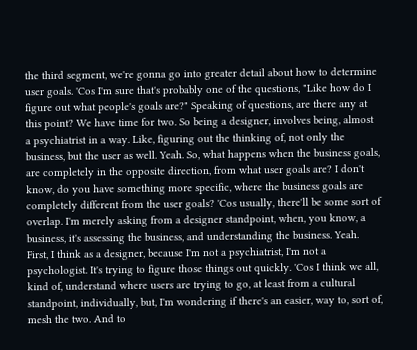the third segment, we're gonna go into greater detail about how to determine user goals. 'Cos I'm sure that's probably one of the questions, "Like how do I figure out what people's goals are?" Speaking of questions, are there any at this point? We have time for two. So being a designer, involves being, almost a psychiatrist in a way. Like, figuring out the thinking of, not only the business, but the user as well. Yeah. So, what happens when the business goals, are completely in the opposite direction, from what user goals are? I don't know, do you have something more specific, where the business goals are completely different from the user goals? 'Cos usually, there'll be some sort of overlap. I'm merely asking from a designer standpoint, when, you know, a business, it's assessing the business, and understanding the business. Yeah. First, I think as a designer, because I'm not a psychiatrist, I'm not a psychologist. It's trying to figure those things out quickly. 'Cos I think we all, kind of, understand where users are trying to go, at least from a cultural standpoint, individually, but, I'm wondering if there's an easier, way to, sort of, mesh the two. And to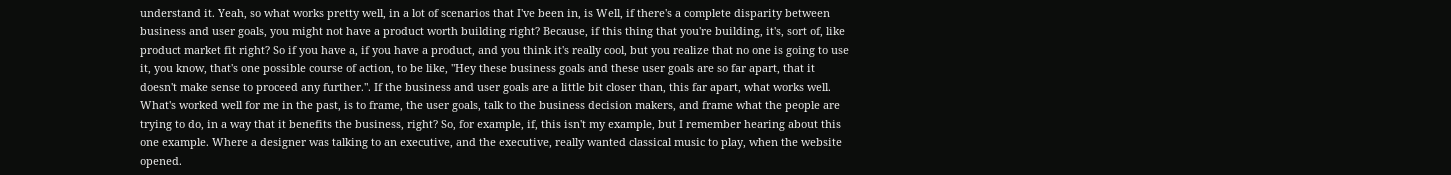understand it. Yeah, so what works pretty well, in a lot of scenarios that I've been in, is Well, if there's a complete disparity between business and user goals, you might not have a product worth building right? Because, if this thing that you're building, it's, sort of, like product market fit right? So if you have a, if you have a product, and you think it's really cool, but you realize that no one is going to use it, you know, that's one possible course of action, to be like, "Hey these business goals and these user goals are so far apart, that it doesn't make sense to proceed any further.". If the business and user goals are a little bit closer than, this far apart, what works well. What's worked well for me in the past, is to frame, the user goals, talk to the business decision makers, and frame what the people are trying to do, in a way that it benefits the business, right? So, for example, if, this isn't my example, but I remember hearing about this one example. Where a designer was talking to an executive, and the executive, really wanted classical music to play, when the website opened.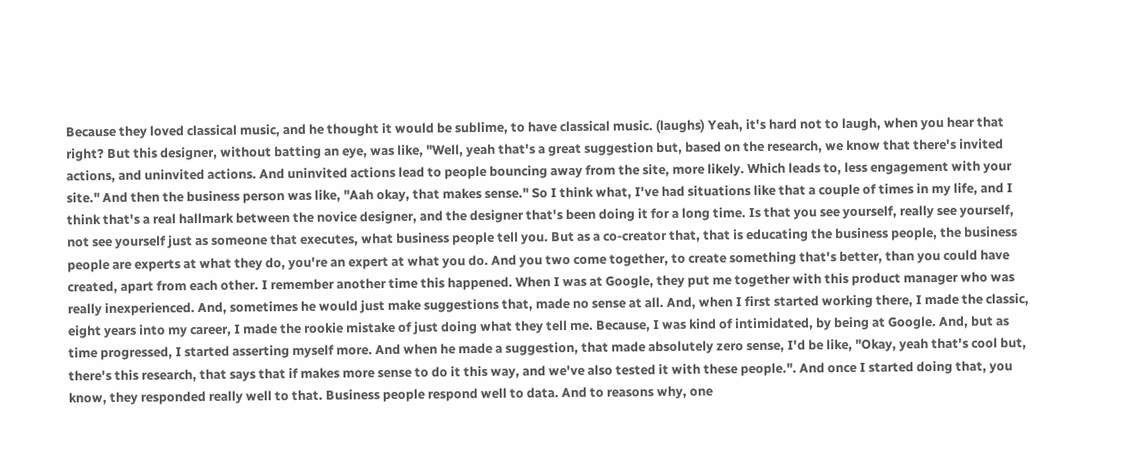Because they loved classical music, and he thought it would be sublime, to have classical music. (laughs) Yeah, it's hard not to laugh, when you hear that right? But this designer, without batting an eye, was like, "Well, yeah that's a great suggestion but, based on the research, we know that there's invited actions, and uninvited actions. And uninvited actions lead to people bouncing away from the site, more likely. Which leads to, less engagement with your site." And then the business person was like, "Aah okay, that makes sense." So I think what, I've had situations like that a couple of times in my life, and I think that's a real hallmark between the novice designer, and the designer that's been doing it for a long time. Is that you see yourself, really see yourself, not see yourself just as someone that executes, what business people tell you. But as a co-creator that, that is educating the business people, the business people are experts at what they do, you're an expert at what you do. And you two come together, to create something that's better, than you could have created, apart from each other. I remember another time this happened. When I was at Google, they put me together with this product manager who was really inexperienced. And, sometimes he would just make suggestions that, made no sense at all. And, when I first started working there, I made the classic, eight years into my career, I made the rookie mistake of just doing what they tell me. Because, I was kind of intimidated, by being at Google. And, but as time progressed, I started asserting myself more. And when he made a suggestion, that made absolutely zero sense, I'd be like, "Okay, yeah that's cool but, there's this research, that says that if makes more sense to do it this way, and we've also tested it with these people.". And once I started doing that, you know, they responded really well to that. Business people respond well to data. And to reasons why, one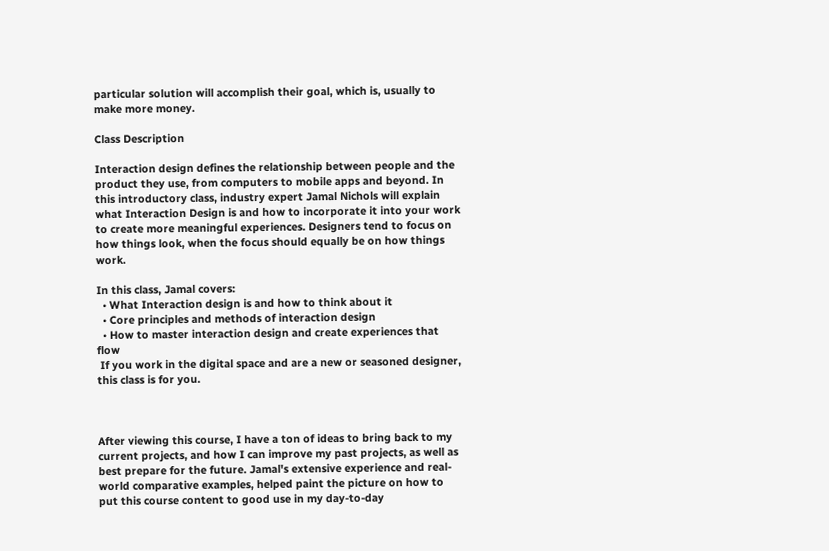particular solution will accomplish their goal, which is, usually to make more money.

Class Description

Interaction design defines the relationship between people and the product they use, from computers to mobile apps and beyond. In this introductory class, industry expert Jamal Nichols will explain what Interaction Design is and how to incorporate it into your work to create more meaningful experiences. Designers tend to focus on how things look, when the focus should equally be on how things work.

In this class, Jamal covers:
  • What Interaction design is and how to think about it
  • Core principles and methods of interaction design
  • How to master interaction design and create experiences that flow
 If you work in the digital space and are a new or seasoned designer, this class is for you.



After viewing this course, I have a ton of ideas to bring back to my current projects, and how I can improve my past projects, as well as best prepare for the future. Jamal's extensive experience and real-world comparative examples, helped paint the picture on how to put this course content to good use in my day-to-day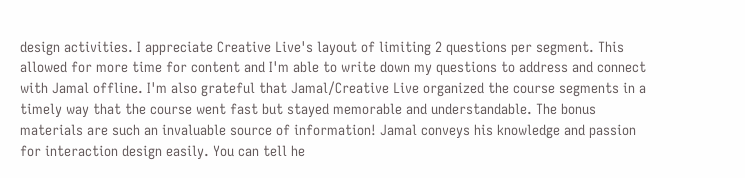design activities. I appreciate Creative Live's layout of limiting 2 questions per segment. This allowed for more time for content and I'm able to write down my questions to address and connect with Jamal offline. I'm also grateful that Jamal/Creative Live organized the course segments in a timely way that the course went fast but stayed memorable and understandable. The bonus materials are such an invaluable source of information! Jamal conveys his knowledge and passion for interaction design easily. You can tell he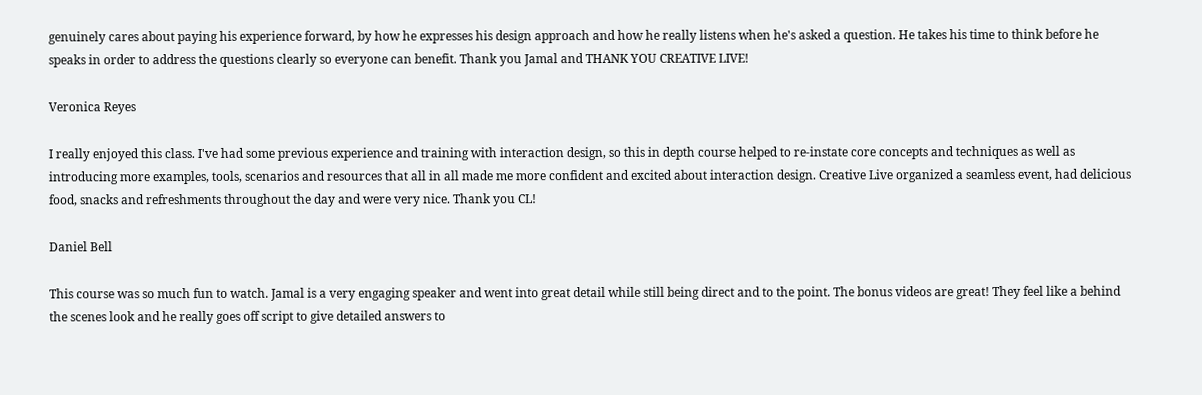genuinely cares about paying his experience forward, by how he expresses his design approach and how he really listens when he's asked a question. He takes his time to think before he speaks in order to address the questions clearly so everyone can benefit. Thank you Jamal and THANK YOU CREATIVE LIVE!

Veronica Reyes

I really enjoyed this class. I've had some previous experience and training with interaction design, so this in depth course helped to re-instate core concepts and techniques as well as introducing more examples, tools, scenarios and resources that all in all made me more confident and excited about interaction design. Creative Live organized a seamless event, had delicious food, snacks and refreshments throughout the day and were very nice. Thank you CL!

Daniel Bell

This course was so much fun to watch. Jamal is a very engaging speaker and went into great detail while still being direct and to the point. The bonus videos are great! They feel like a behind the scenes look and he really goes off script to give detailed answers to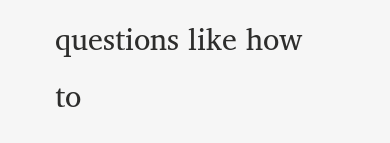questions like how to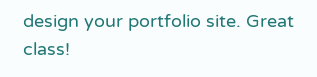design your portfolio site. Great class!